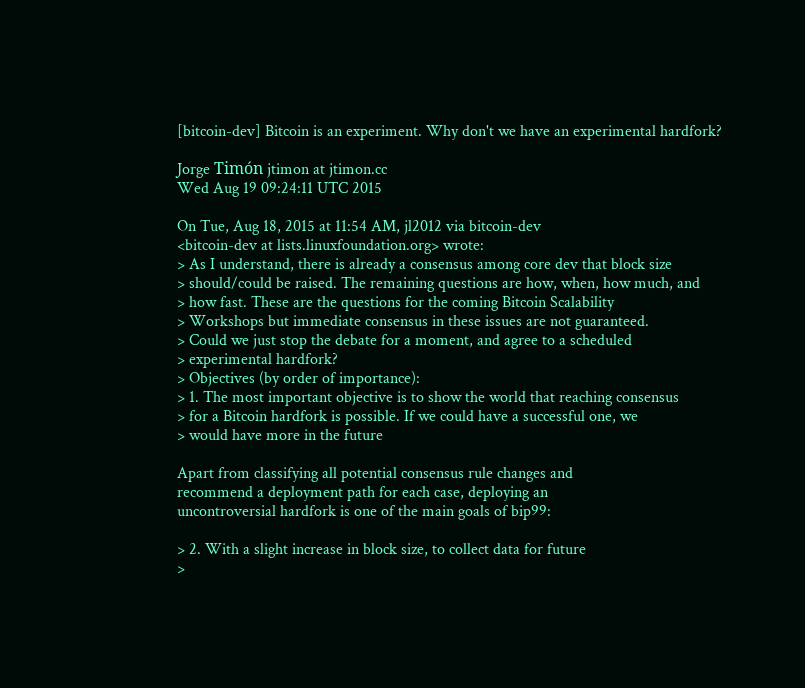[bitcoin-dev] Bitcoin is an experiment. Why don't we have an experimental hardfork?

Jorge Timón jtimon at jtimon.cc
Wed Aug 19 09:24:11 UTC 2015

On Tue, Aug 18, 2015 at 11:54 AM, jl2012 via bitcoin-dev
<bitcoin-dev at lists.linuxfoundation.org> wrote:
> As I understand, there is already a consensus among core dev that block size
> should/could be raised. The remaining questions are how, when, how much, and
> how fast. These are the questions for the coming Bitcoin Scalability
> Workshops but immediate consensus in these issues are not guaranteed.
> Could we just stop the debate for a moment, and agree to a scheduled
> experimental hardfork?
> Objectives (by order of importance):
> 1. The most important objective is to show the world that reaching consensus
> for a Bitcoin hardfork is possible. If we could have a successful one, we
> would have more in the future

Apart from classifying all potential consensus rule changes and
recommend a deployment path for each case, deploying an
uncontroversial hardfork is one of the main goals of bip99:

> 2. With a slight increase in block size, to collect data for future
>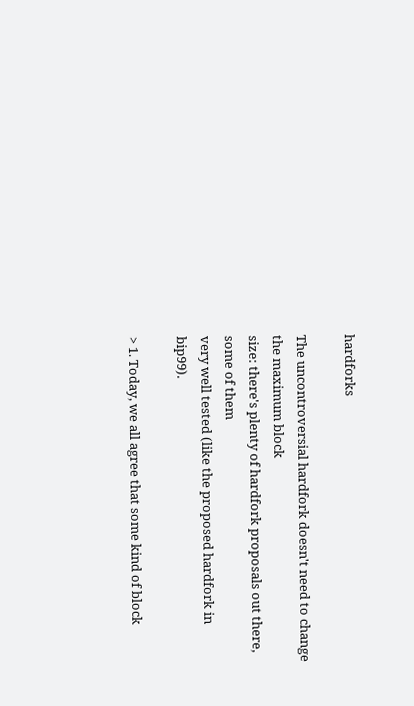hardforks

The uncontroversial hardfork doesn't need to change the maximum block
size: there's plenty of hardfork proposals out there, some of them
very well tested (like the proposed hardfork in bip99).

> 1. Today, we all agree that some kind of block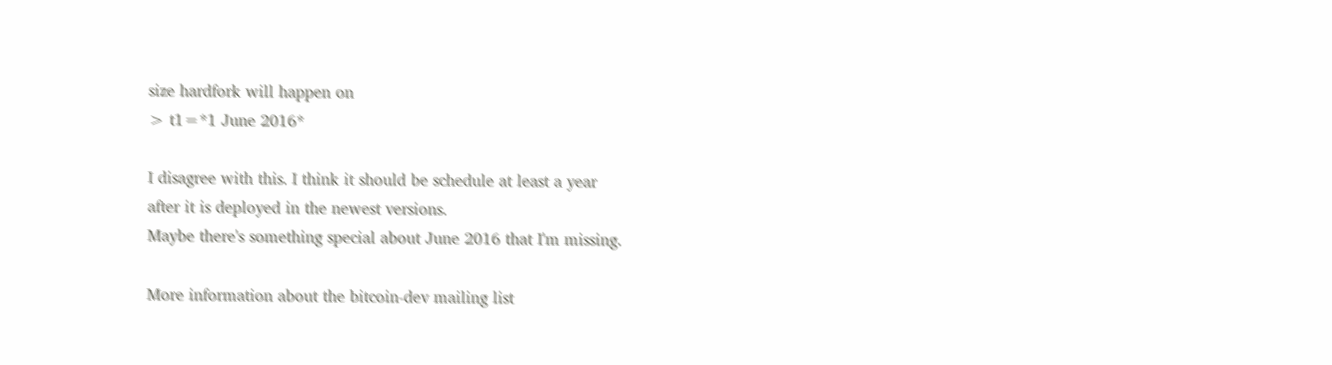size hardfork will happen on
> t1=*1 June 2016*

I disagree with this. I think it should be schedule at least a year
after it is deployed in the newest versions.
Maybe there's something special about June 2016 that I'm missing.

More information about the bitcoin-dev mailing list